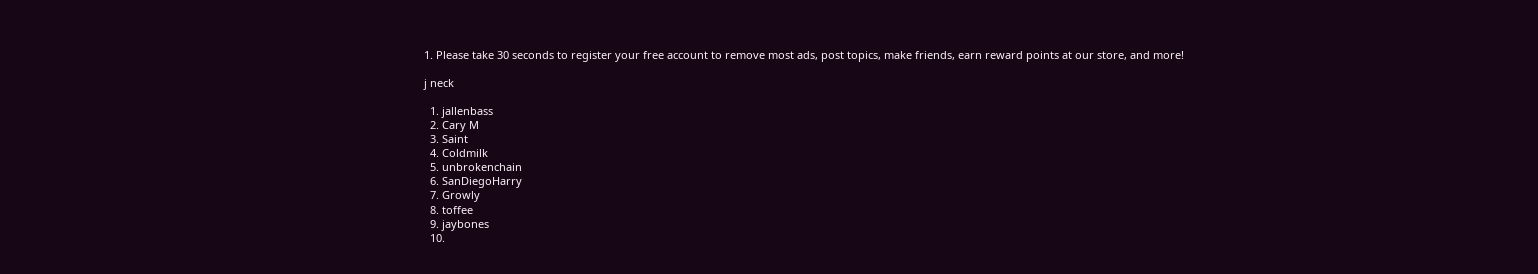1. Please take 30 seconds to register your free account to remove most ads, post topics, make friends, earn reward points at our store, and more!

j neck

  1. jallenbass
  2. Cary M
  3. Saint
  4. Coldmilk
  5. unbrokenchain
  6. SanDiegoHarry
  7. Growly
  8. toffee
  9. jaybones
  10.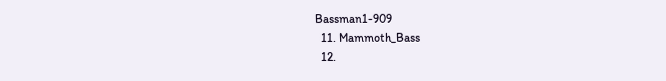Bassman1-909
  11. Mammoth_Bass
  12.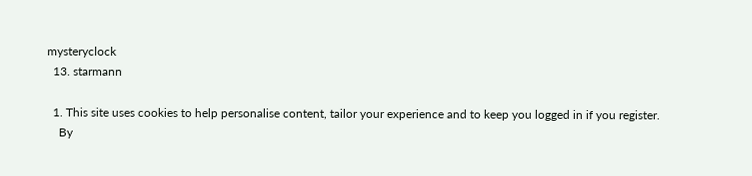mysteryclock
  13. starmann

  1. This site uses cookies to help personalise content, tailor your experience and to keep you logged in if you register.
    By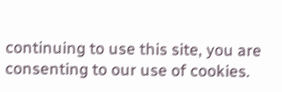continuing to use this site, you are consenting to our use of cookies.